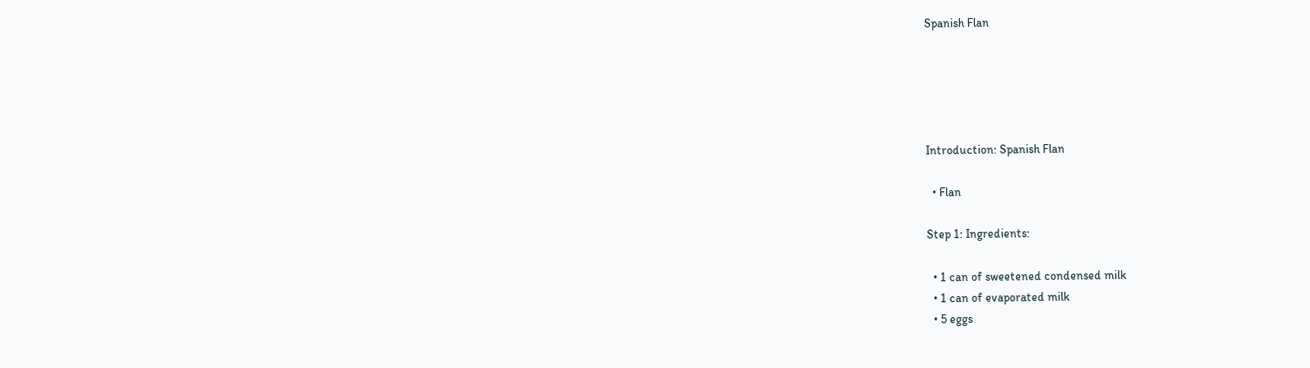Spanish Flan





Introduction: Spanish Flan

  • Flan

Step 1: Ingredients:

  • 1 can of sweetened condensed milk
  • 1 can of evaporated milk
  • 5 eggs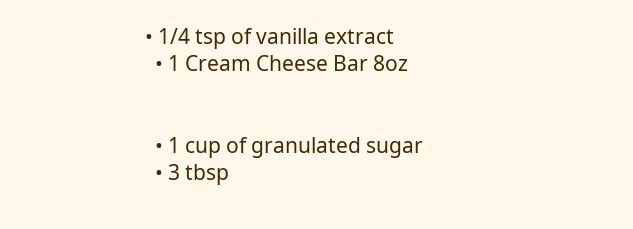• 1/4 tsp of vanilla extract
  • 1 Cream Cheese Bar 8oz


  • 1 cup of granulated sugar
  • 3 tbsp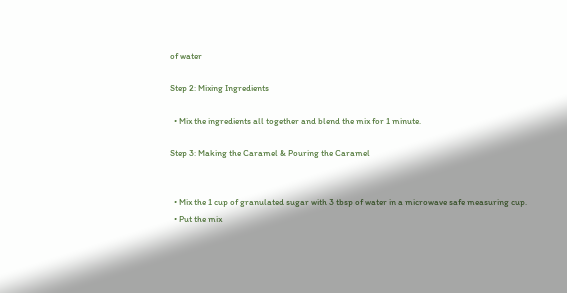of water

Step 2: Mixing Ingredients

  • Mix the ingredients all together and blend the mix for 1 minute.

Step 3: Making the Caramel & Pouring the Caramel


  • Mix the 1 cup of granulated sugar with 3 tbsp of water in a microwave safe measuring cup.
  • Put the mix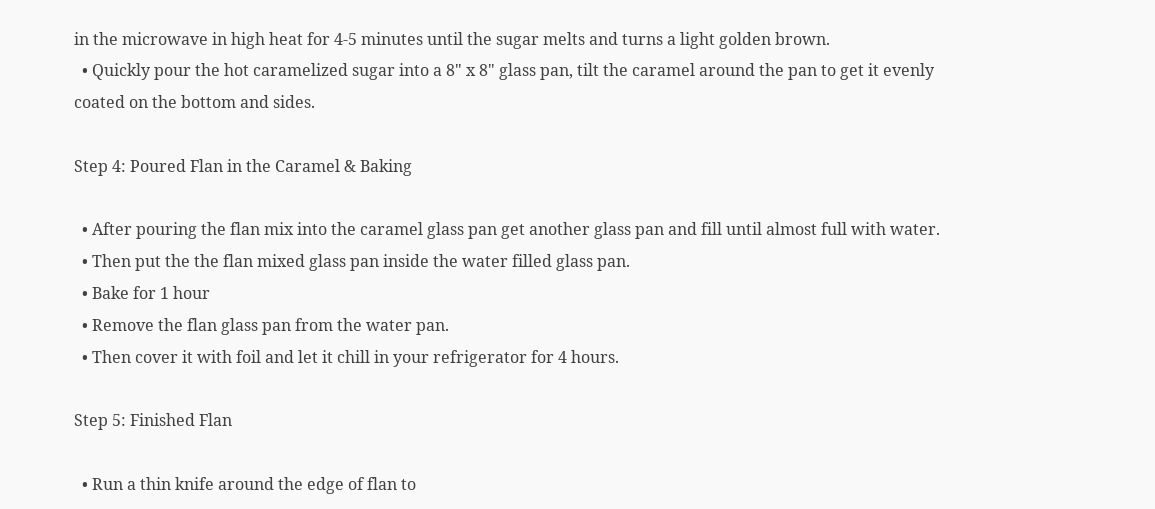in the microwave in high heat for 4-5 minutes until the sugar melts and turns a light golden brown.
  • Quickly pour the hot caramelized sugar into a 8" x 8" glass pan, tilt the caramel around the pan to get it evenly coated on the bottom and sides.

Step 4: Poured Flan in the Caramel & Baking

  • After pouring the flan mix into the caramel glass pan get another glass pan and fill until almost full with water.
  • Then put the the flan mixed glass pan inside the water filled glass pan.
  • Bake for 1 hour
  • Remove the flan glass pan from the water pan.
  • Then cover it with foil and let it chill in your refrigerator for 4 hours.

Step 5: Finished Flan

  • Run a thin knife around the edge of flan to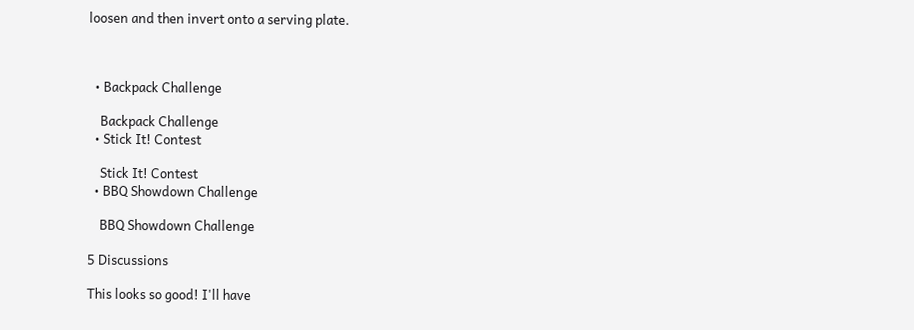loosen and then invert onto a serving plate.



  • Backpack Challenge

    Backpack Challenge
  • Stick It! Contest

    Stick It! Contest
  • BBQ Showdown Challenge

    BBQ Showdown Challenge

5 Discussions

This looks so good! I'll have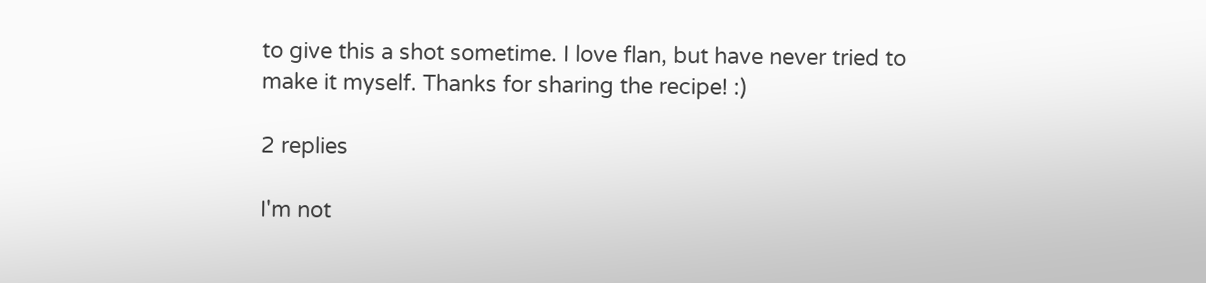to give this a shot sometime. I love flan, but have never tried to make it myself. Thanks for sharing the recipe! :)

2 replies

I'm not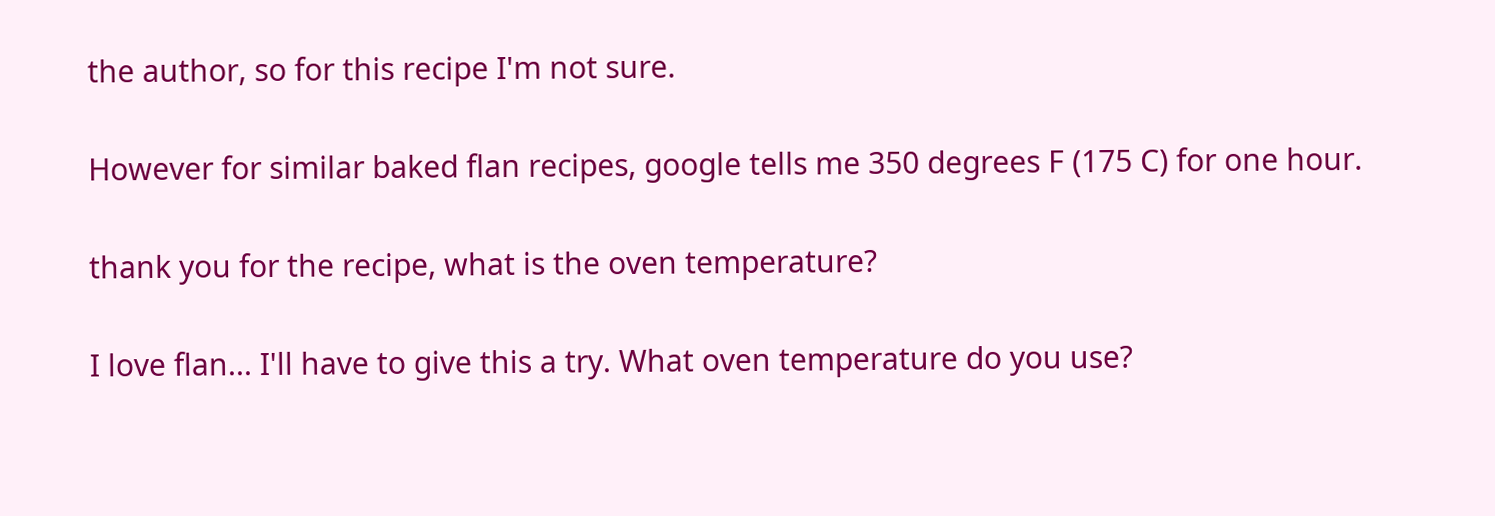the author, so for this recipe I'm not sure.

However for similar baked flan recipes, google tells me 350 degrees F (175 C) for one hour.

thank you for the recipe, what is the oven temperature?

I love flan... I'll have to give this a try. What oven temperature do you use?